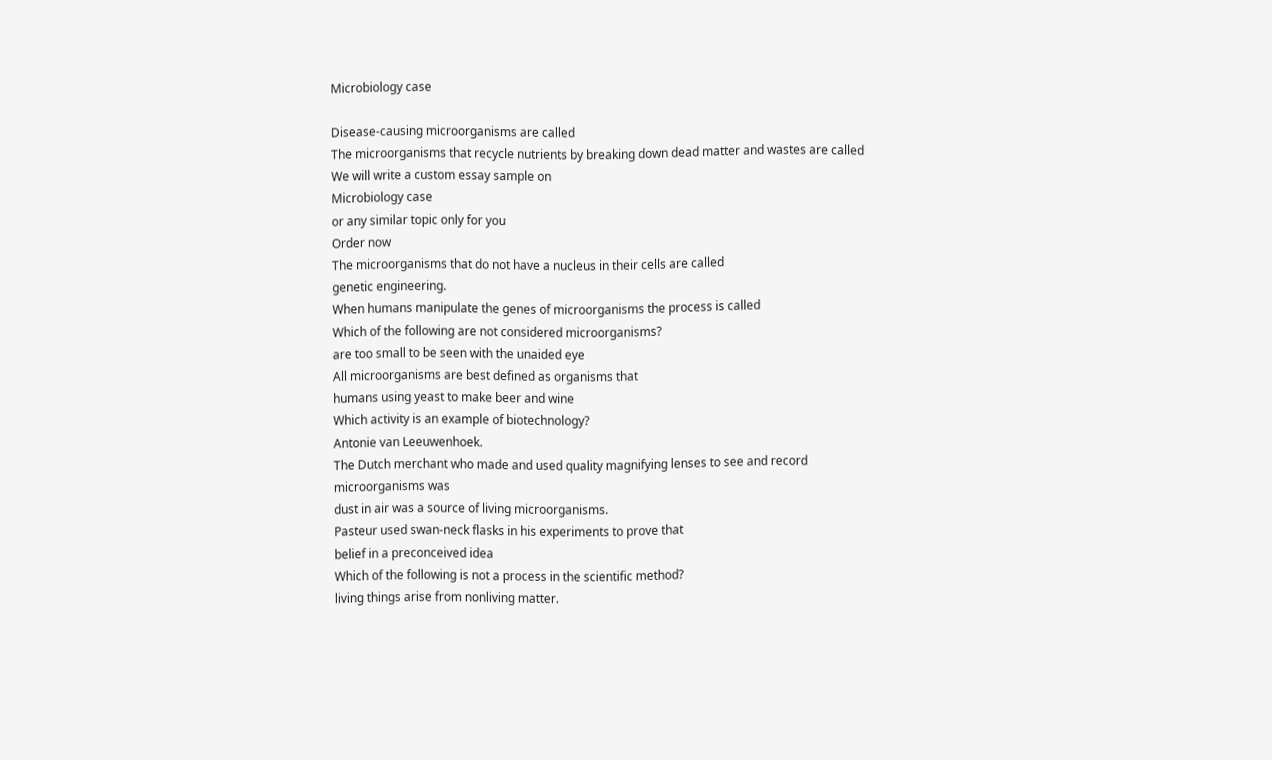Microbiology case

Disease-causing microorganisms are called
The microorganisms that recycle nutrients by breaking down dead matter and wastes are called
We will write a custom essay sample on
Microbiology case
or any similar topic only for you
Order now
The microorganisms that do not have a nucleus in their cells are called
genetic engineering.
When humans manipulate the genes of microorganisms the process is called
Which of the following are not considered microorganisms?
are too small to be seen with the unaided eye
All microorganisms are best defined as organisms that
humans using yeast to make beer and wine
Which activity is an example of biotechnology?
Antonie van Leeuwenhoek.
The Dutch merchant who made and used quality magnifying lenses to see and record microorganisms was
dust in air was a source of living microorganisms.
Pasteur used swan-neck flasks in his experiments to prove that
belief in a preconceived idea
Which of the following is not a process in the scientific method?
living things arise from nonliving matter.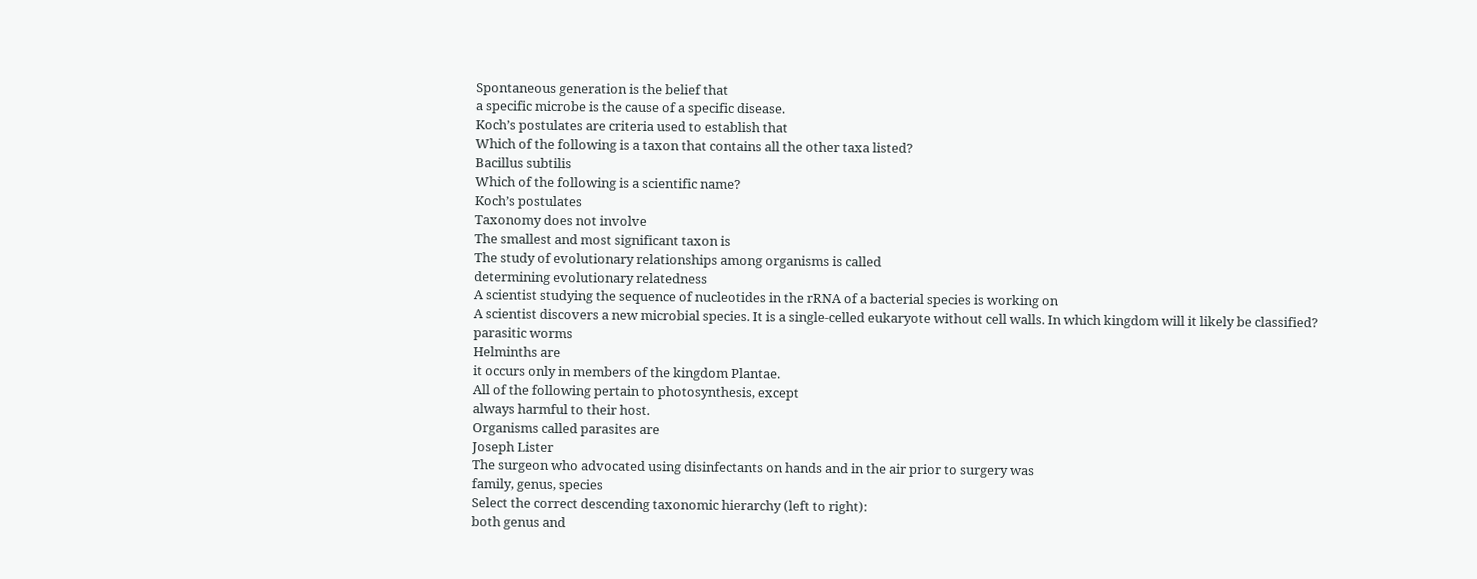Spontaneous generation is the belief that
a specific microbe is the cause of a specific disease.
Koch’s postulates are criteria used to establish that
Which of the following is a taxon that contains all the other taxa listed?
Bacillus subtilis
Which of the following is a scientific name?
Koch’s postulates
Taxonomy does not involve
The smallest and most significant taxon is
The study of evolutionary relationships among organisms is called
determining evolutionary relatedness
A scientist studying the sequence of nucleotides in the rRNA of a bacterial species is working on
A scientist discovers a new microbial species. It is a single-celled eukaryote without cell walls. In which kingdom will it likely be classified?
parasitic worms
Helminths are
it occurs only in members of the kingdom Plantae.
All of the following pertain to photosynthesis, except
always harmful to their host.
Organisms called parasites are
Joseph Lister
The surgeon who advocated using disinfectants on hands and in the air prior to surgery was
family, genus, species
Select the correct descending taxonomic hierarchy (left to right):
both genus and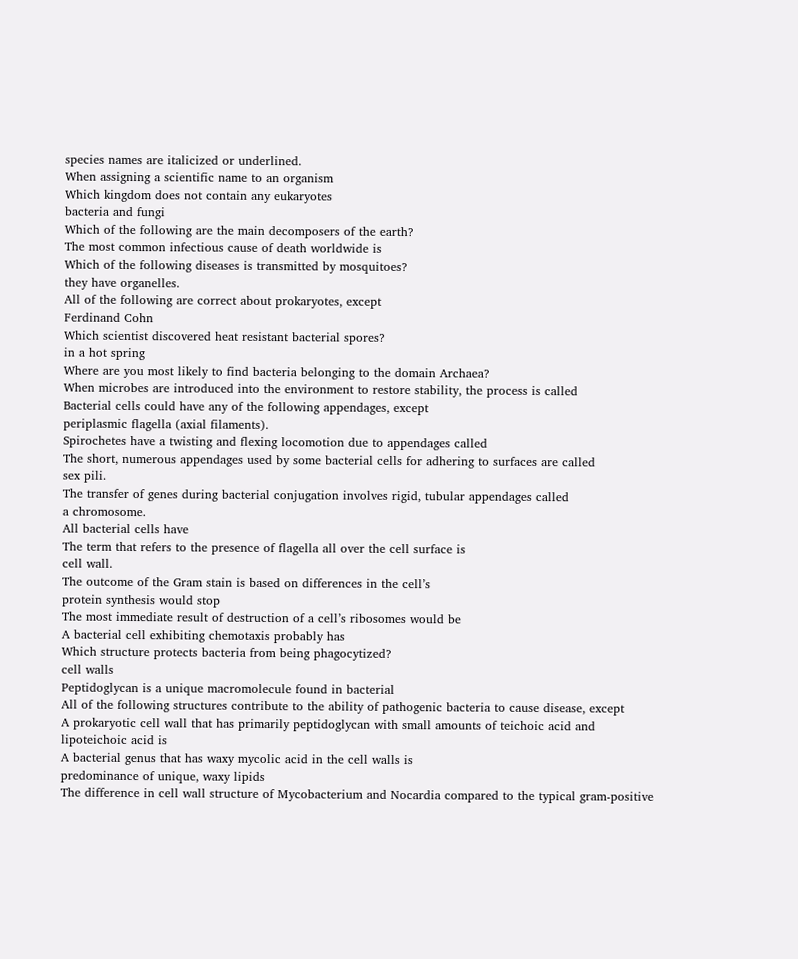species names are italicized or underlined.
When assigning a scientific name to an organism
Which kingdom does not contain any eukaryotes
bacteria and fungi
Which of the following are the main decomposers of the earth?
The most common infectious cause of death worldwide is
Which of the following diseases is transmitted by mosquitoes?
they have organelles.
All of the following are correct about prokaryotes, except
Ferdinand Cohn
Which scientist discovered heat resistant bacterial spores?
in a hot spring
Where are you most likely to find bacteria belonging to the domain Archaea?
When microbes are introduced into the environment to restore stability, the process is called
Bacterial cells could have any of the following appendages, except
periplasmic flagella (axial filaments).
Spirochetes have a twisting and flexing locomotion due to appendages called
The short, numerous appendages used by some bacterial cells for adhering to surfaces are called
sex pili.
The transfer of genes during bacterial conjugation involves rigid, tubular appendages called
a chromosome.
All bacterial cells have
The term that refers to the presence of flagella all over the cell surface is
cell wall.
The outcome of the Gram stain is based on differences in the cell’s
protein synthesis would stop
The most immediate result of destruction of a cell’s ribosomes would be
A bacterial cell exhibiting chemotaxis probably has
Which structure protects bacteria from being phagocytized?
cell walls
Peptidoglycan is a unique macromolecule found in bacterial
All of the following structures contribute to the ability of pathogenic bacteria to cause disease, except
A prokaryotic cell wall that has primarily peptidoglycan with small amounts of teichoic acid and lipoteichoic acid is
A bacterial genus that has waxy mycolic acid in the cell walls is
predominance of unique, waxy lipids
The difference in cell wall structure of Mycobacterium and Nocardia compared to the typical gram-positive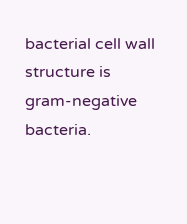bacterial cell wall structure is
gram-negative bacteria.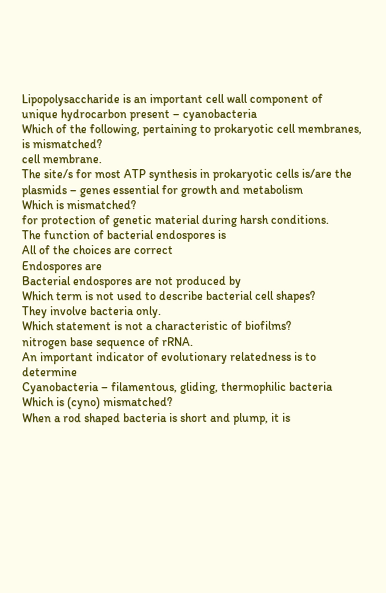Lipopolysaccharide is an important cell wall component of
unique hydrocarbon present – cyanobacteria
Which of the following, pertaining to prokaryotic cell membranes, is mismatched?
cell membrane.
The site/s for most ATP synthesis in prokaryotic cells is/are the
plasmids – genes essential for growth and metabolism
Which is mismatched?
for protection of genetic material during harsh conditions.
The function of bacterial endospores is
All of the choices are correct
Endospores are
Bacterial endospores are not produced by
Which term is not used to describe bacterial cell shapes?
They involve bacteria only.
Which statement is not a characteristic of biofilms?
nitrogen base sequence of rRNA.
An important indicator of evolutionary relatedness is to determine
Cyanobacteria – filamentous, gliding, thermophilic bacteria
Which is (cyno) mismatched?
When a rod shaped bacteria is short and plump, it is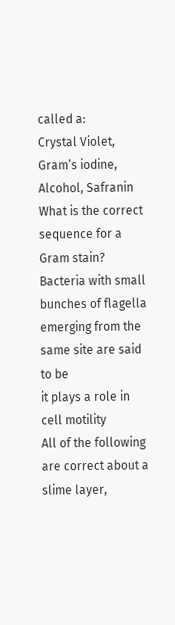called a:
Crystal Violet, Gram’s iodine, Alcohol, Safranin
What is the correct sequence for a Gram stain?
Bacteria with small bunches of flagella emerging from the same site are said to be
it plays a role in cell motility
All of the following are correct about a slime layer,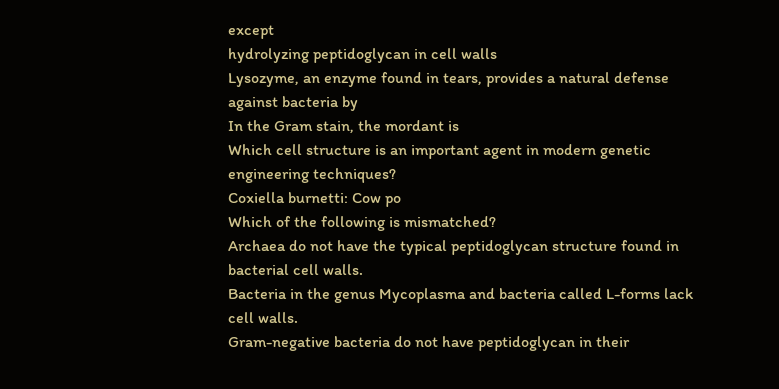except
hydrolyzing peptidoglycan in cell walls
Lysozyme, an enzyme found in tears, provides a natural defense against bacteria by
In the Gram stain, the mordant is
Which cell structure is an important agent in modern genetic engineering techniques?
Coxiella burnetti: Cow po
Which of the following is mismatched?
Archaea do not have the typical peptidoglycan structure found in bacterial cell walls.
Bacteria in the genus Mycoplasma and bacteria called L-forms lack cell walls.
Gram-negative bacteria do not have peptidoglycan in their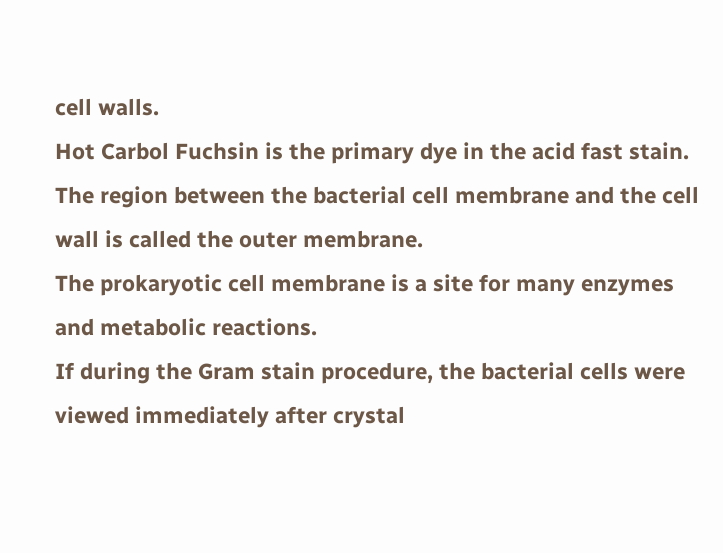cell walls.
Hot Carbol Fuchsin is the primary dye in the acid fast stain.
The region between the bacterial cell membrane and the cell wall is called the outer membrane.
The prokaryotic cell membrane is a site for many enzymes and metabolic reactions.
If during the Gram stain procedure, the bacterial cells were viewed immediately after crystal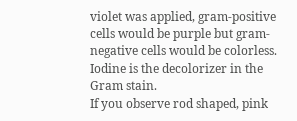violet was applied, gram-positive cells would be purple but gram-negative cells would be colorless.
Iodine is the decolorizer in the Gram stain.
If you observe rod shaped, pink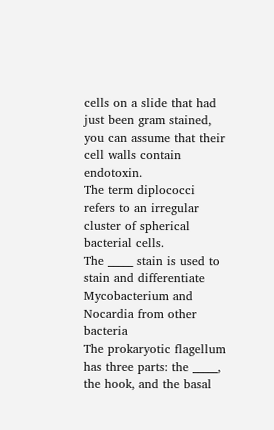cells on a slide that had just been gram stained, you can assume that their cell walls contain endotoxin.
The term diplococci refers to an irregular cluster of spherical bacterial cells.
The _____ stain is used to stain and differentiate Mycobacterium and Nocardia from other bacteria
The prokaryotic flagellum has three parts: the _____, the hook, and the basal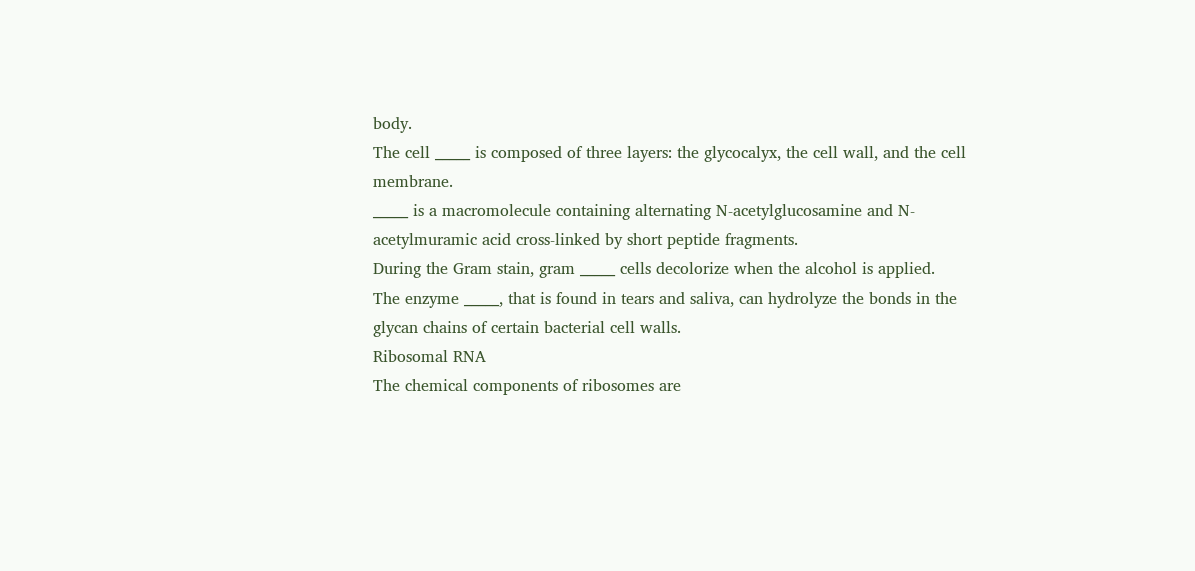body.
The cell _____ is composed of three layers: the glycocalyx, the cell wall, and the cell membrane.
_____ is a macromolecule containing alternating N-acetylglucosamine and N-acetylmuramic acid cross-linked by short peptide fragments.
During the Gram stain, gram _____ cells decolorize when the alcohol is applied.
The enzyme _____, that is found in tears and saliva, can hydrolyze the bonds in the glycan chains of certain bacterial cell walls.
Ribosomal RNA
The chemical components of ribosomes are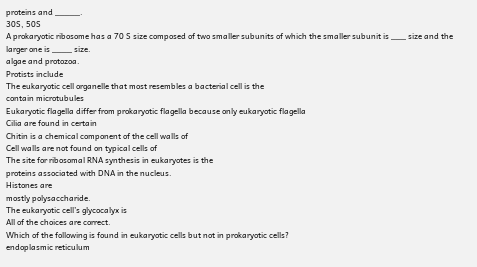proteins and _____.
30S, 50S
A prokaryotic ribosome has a 70 S size composed of two smaller subunits of which the smaller subunit is ___ size and the larger one is ____ size.
algae and protozoa.
Protists include
The eukaryotic cell organelle that most resembles a bacterial cell is the
contain microtubules
Eukaryotic flagella differ from prokaryotic flagella because only eukaryotic flagella
Cilia are found in certain
Chitin is a chemical component of the cell walls of
Cell walls are not found on typical cells of
The site for ribosomal RNA synthesis in eukaryotes is the
proteins associated with DNA in the nucleus.
Histones are
mostly polysaccharide.
The eukaryotic cell’s glycocalyx is
All of the choices are correct.
Which of the following is found in eukaryotic cells but not in prokaryotic cells?
endoplasmic reticulum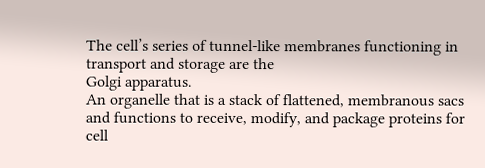The cell’s series of tunnel-like membranes functioning in transport and storage are the
Golgi apparatus.
An organelle that is a stack of flattened, membranous sacs and functions to receive, modify, and package proteins for cell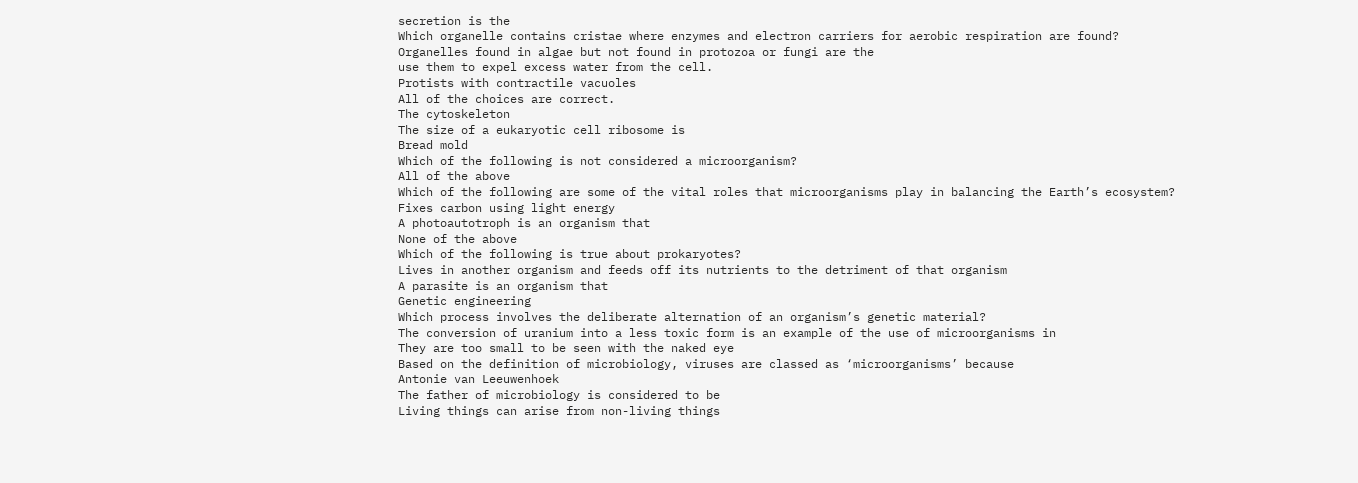secretion is the
Which organelle contains cristae where enzymes and electron carriers for aerobic respiration are found?
Organelles found in algae but not found in protozoa or fungi are the
use them to expel excess water from the cell.
Protists with contractile vacuoles
All of the choices are correct.
The cytoskeleton
The size of a eukaryotic cell ribosome is
Bread mold
Which of the following is not considered a microorganism?
All of the above
Which of the following are some of the vital roles that microorganisms play in balancing the Earth’s ecosystem?
Fixes carbon using light energy
A photoautotroph is an organism that
None of the above
Which of the following is true about prokaryotes?
Lives in another organism and feeds off its nutrients to the detriment of that organism
A parasite is an organism that
Genetic engineering
Which process involves the deliberate alternation of an organism’s genetic material?
The conversion of uranium into a less toxic form is an example of the use of microorganisms in
They are too small to be seen with the naked eye
Based on the definition of microbiology, viruses are classed as ‘microorganisms’ because
Antonie van Leeuwenhoek
The father of microbiology is considered to be
Living things can arise from non-living things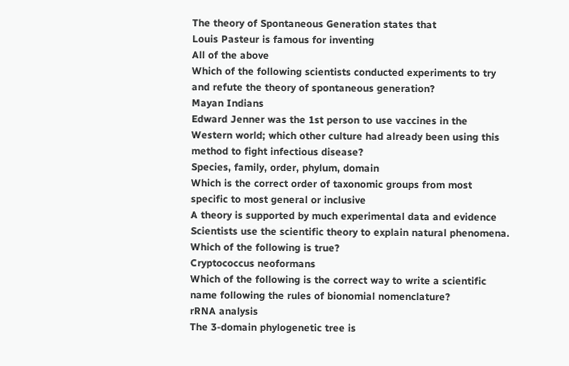The theory of Spontaneous Generation states that
Louis Pasteur is famous for inventing
All of the above
Which of the following scientists conducted experiments to try and refute the theory of spontaneous generation?
Mayan Indians
Edward Jenner was the 1st person to use vaccines in the Western world; which other culture had already been using this method to fight infectious disease?
Species, family, order, phylum, domain
Which is the correct order of taxonomic groups from most specific to most general or inclusive
A theory is supported by much experimental data and evidence
Scientists use the scientific theory to explain natural phenomena. Which of the following is true?
Cryptococcus neoformans
Which of the following is the correct way to write a scientific name following the rules of bionomial nomenclature?
rRNA analysis
The 3-domain phylogenetic tree is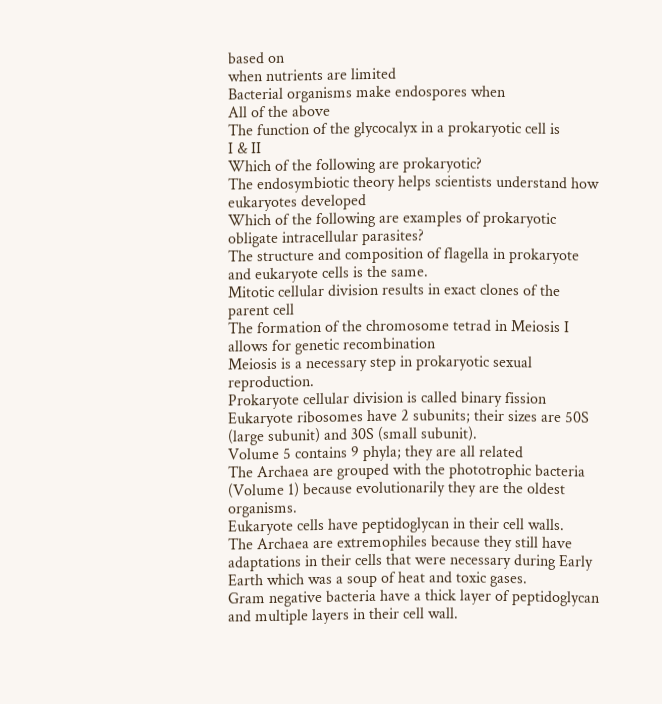based on
when nutrients are limited
Bacterial organisms make endospores when
All of the above
The function of the glycocalyx in a prokaryotic cell is
I & II
Which of the following are prokaryotic?
The endosymbiotic theory helps scientists understand how eukaryotes developed
Which of the following are examples of prokaryotic obligate intracellular parasites?
The structure and composition of flagella in prokaryote and eukaryote cells is the same.
Mitotic cellular division results in exact clones of the parent cell
The formation of the chromosome tetrad in Meiosis I allows for genetic recombination
Meiosis is a necessary step in prokaryotic sexual reproduction.
Prokaryote cellular division is called binary fission
Eukaryote ribosomes have 2 subunits; their sizes are 50S (large subunit) and 30S (small subunit).
Volume 5 contains 9 phyla; they are all related
The Archaea are grouped with the phototrophic bacteria (Volume 1) because evolutionarily they are the oldest organisms.
Eukaryote cells have peptidoglycan in their cell walls.
The Archaea are extremophiles because they still have adaptations in their cells that were necessary during Early Earth which was a soup of heat and toxic gases.
Gram negative bacteria have a thick layer of peptidoglycan and multiple layers in their cell wall.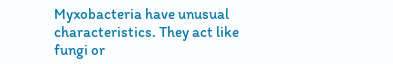Myxobacteria have unusual characteristics. They act like fungi or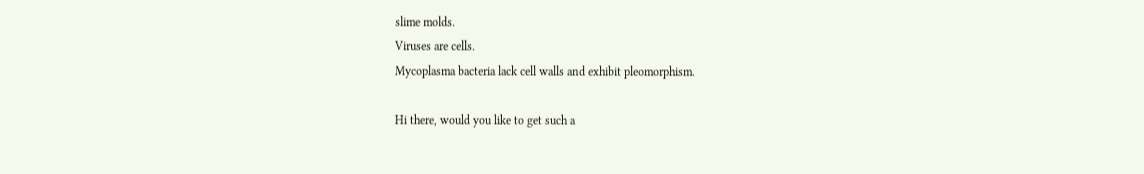slime molds.
Viruses are cells.
Mycoplasma bacteria lack cell walls and exhibit pleomorphism.

Hi there, would you like to get such a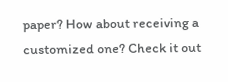paper? How about receiving a customized one? Check it out